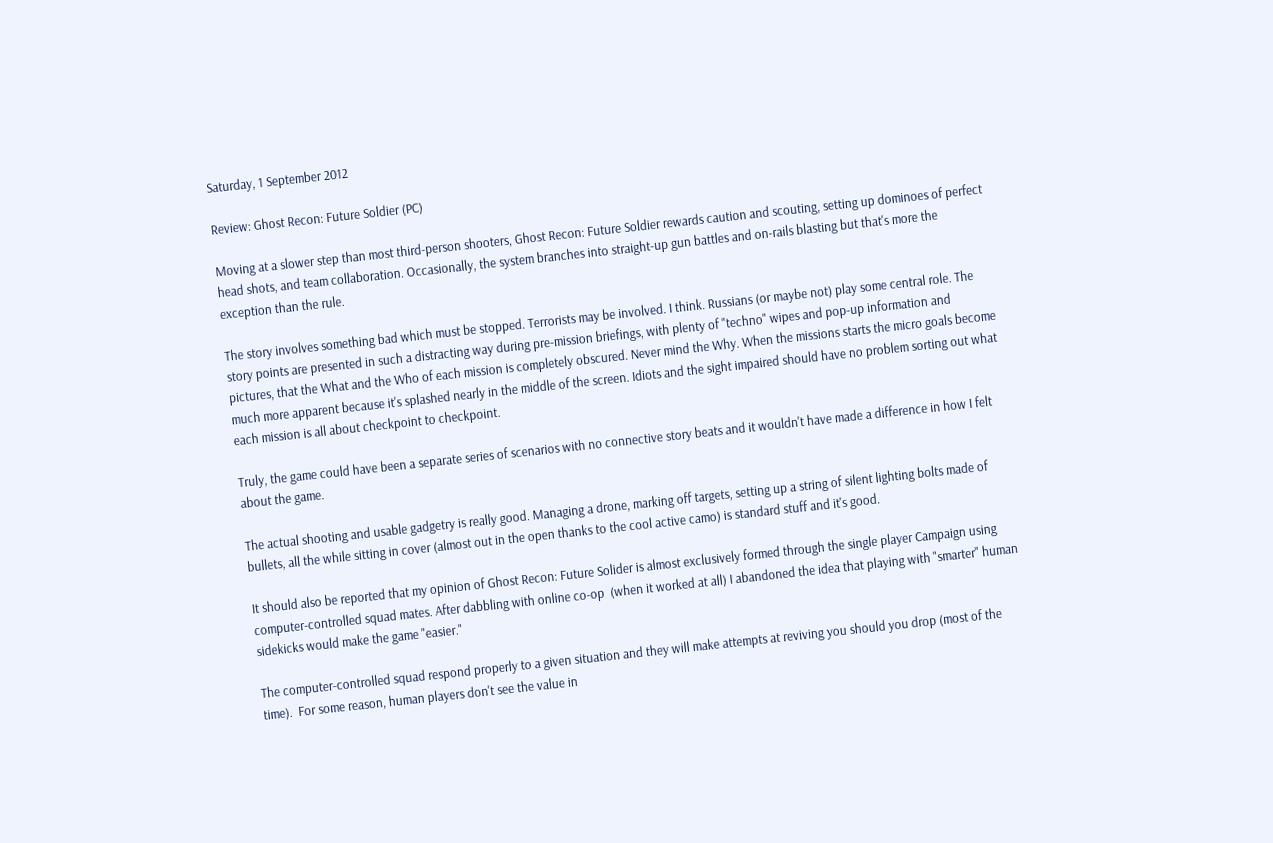Saturday, 1 September 2012

Review: Ghost Recon: Future Soldier (PC)

Moving at a slower step than most third-person shooters, Ghost Recon: Future Soldier rewards caution and scouting, setting up dominoes of perfect head shots, and team collaboration. Occasionally, the system branches into straight-up gun battles and on-rails blasting but that's more the exception than the rule.

The story involves something bad which must be stopped. Terrorists may be involved. I think. Russians (or maybe not) play some central role. The story points are presented in such a distracting way during pre-mission briefings, with plenty of "techno" wipes and pop-up information and pictures, that the What and the Who of each mission is completely obscured. Never mind the Why. When the missions starts the micro goals become much more apparent because it's splashed nearly in the middle of the screen. Idiots and the sight impaired should have no problem sorting out what each mission is all about checkpoint to checkpoint.

Truly, the game could have been a separate series of scenarios with no connective story beats and it wouldn't have made a difference in how I felt about the game.

The actual shooting and usable gadgetry is really good. Managing a drone, marking off targets, setting up a string of silent lighting bolts made of bullets, all the while sitting in cover (almost out in the open thanks to the cool active camo) is standard stuff and it's good.

It should also be reported that my opinion of Ghost Recon: Future Solider is almost exclusively formed through the single player Campaign using computer-controlled squad mates. After dabbling with online co-op  (when it worked at all) I abandoned the idea that playing with "smarter" human sidekicks would make the game "easier."

The computer-controlled squad respond properly to a given situation and they will make attempts at reviving you should you drop (most of the time).  For some reason, human players don't see the value in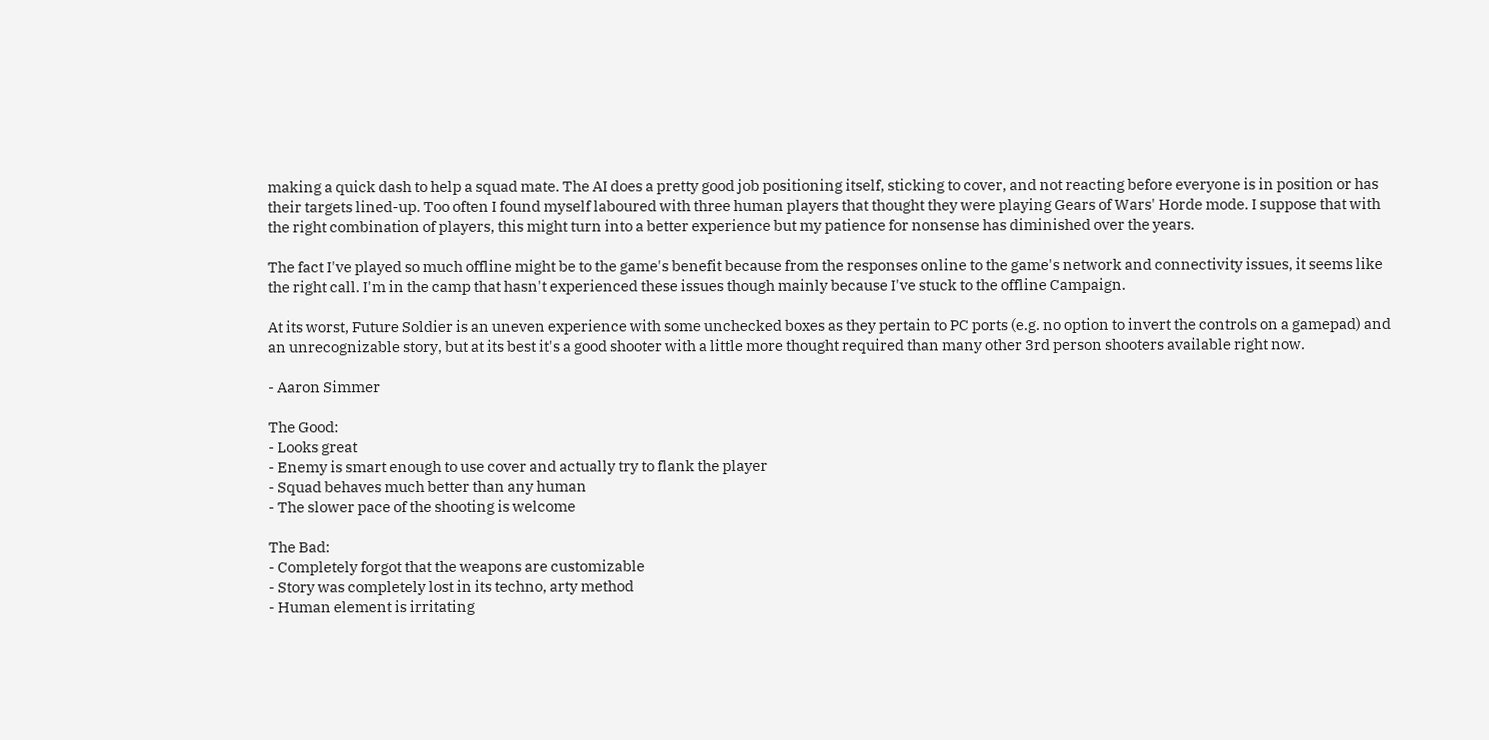making a quick dash to help a squad mate. The AI does a pretty good job positioning itself, sticking to cover, and not reacting before everyone is in position or has their targets lined-up. Too often I found myself laboured with three human players that thought they were playing Gears of Wars' Horde mode. I suppose that with the right combination of players, this might turn into a better experience but my patience for nonsense has diminished over the years.

The fact I've played so much offline might be to the game's benefit because from the responses online to the game's network and connectivity issues, it seems like the right call. I'm in the camp that hasn't experienced these issues though mainly because I've stuck to the offline Campaign.

At its worst, Future Soldier is an uneven experience with some unchecked boxes as they pertain to PC ports (e.g. no option to invert the controls on a gamepad) and an unrecognizable story, but at its best it's a good shooter with a little more thought required than many other 3rd person shooters available right now.

- Aaron Simmer

The Good:
- Looks great
- Enemy is smart enough to use cover and actually try to flank the player
- Squad behaves much better than any human
- The slower pace of the shooting is welcome

The Bad:
- Completely forgot that the weapons are customizable
- Story was completely lost in its techno, arty method
- Human element is irritating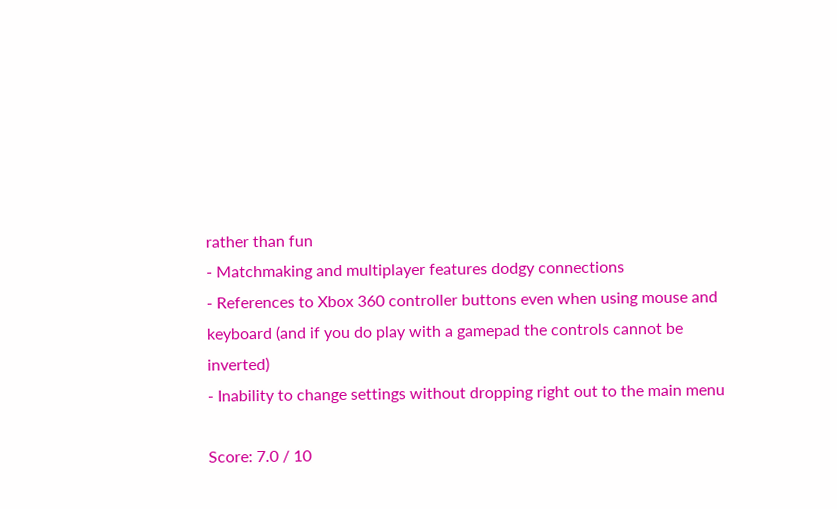rather than fun
- Matchmaking and multiplayer features dodgy connections
- References to Xbox 360 controller buttons even when using mouse and keyboard (and if you do play with a gamepad the controls cannot be inverted)
- Inability to change settings without dropping right out to the main menu

Score: 7.0 / 10